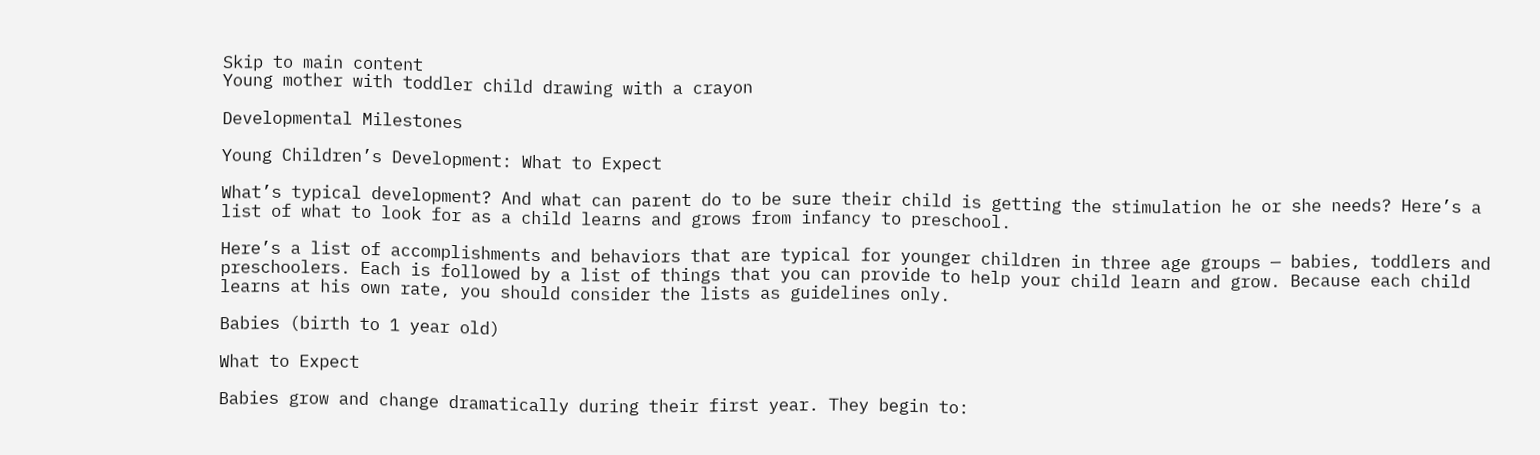Skip to main content
Young mother with toddler child drawing with a crayon

Developmental Milestones

Young Children’s Development: What to Expect

What’s typical development? And what can parent do to be sure their child is getting the stimulation he or she needs? Here’s a list of what to look for as a child learns and grows from infancy to preschool.

Here’s a list of accomplishments and behaviors that are typical for younger children in three age groups — babies, toddlers and preschoolers. Each is followed by a list of things that you can provide to help your child learn and grow. Because each child learns at his own rate, you should consider the lists as guidelines only.

Babies (birth to 1 year old)

What to Expect

Babies grow and change dramatically during their first year. They begin to: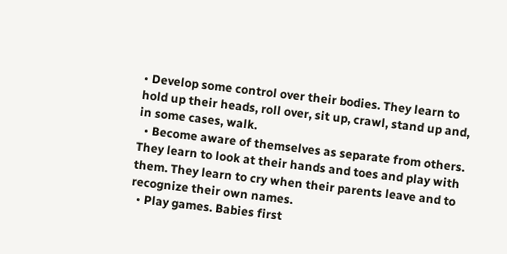• Develop some control over their bodies. They learn to hold up their heads, roll over, sit up, crawl, stand up and, in some cases, walk.
  • Become aware of themselves as separate from others. They learn to look at their hands and toes and play with them. They learn to cry when their parents leave and to recognize their own names.
  • Play games. Babies first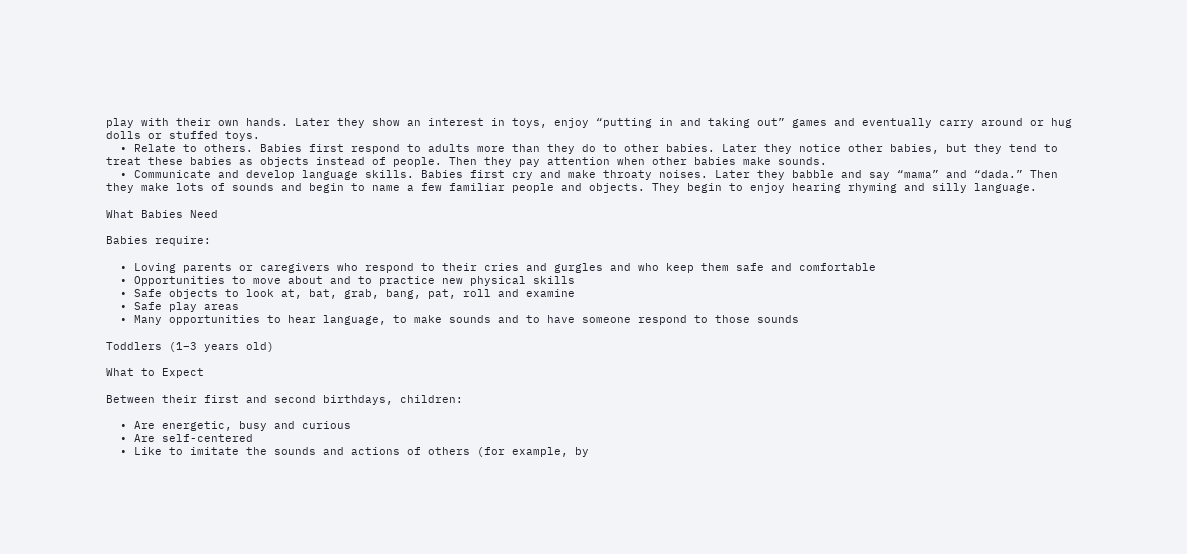play with their own hands. Later they show an interest in toys, enjoy “putting in and taking out” games and eventually carry around or hug dolls or stuffed toys.
  • Relate to others. Babies first respond to adults more than they do to other babies. Later they notice other babies, but they tend to treat these babies as objects instead of people. Then they pay attention when other babies make sounds.
  • Communicate and develop language skills. Babies first cry and make throaty noises. Later they babble and say “mama” and “dada.” Then they make lots of sounds and begin to name a few familiar people and objects. They begin to enjoy hearing rhyming and silly language.

What Babies Need

Babies require:

  • Loving parents or caregivers who respond to their cries and gurgles and who keep them safe and comfortable
  • Opportunities to move about and to practice new physical skills
  • Safe objects to look at, bat, grab, bang, pat, roll and examine
  • Safe play areas
  • Many opportunities to hear language, to make sounds and to have someone respond to those sounds

Toddlers (1–3 years old)

What to Expect

Between their first and second birthdays, children:

  • Are energetic, busy and curious
  • Are self-centered
  • Like to imitate the sounds and actions of others (for example, by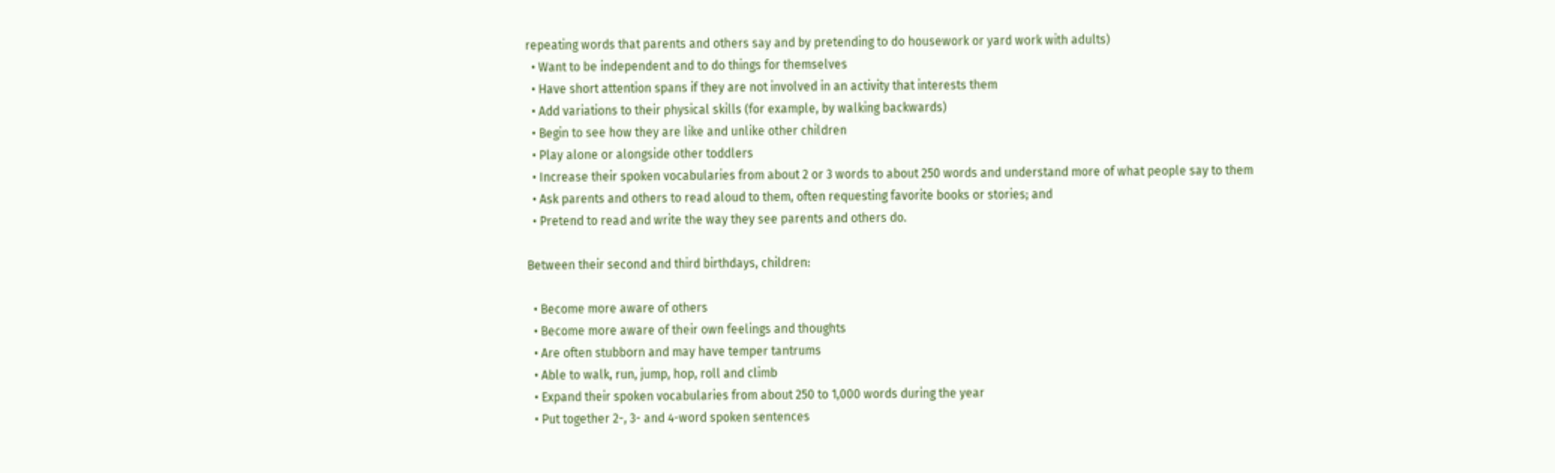repeating words that parents and others say and by pretending to do housework or yard work with adults)
  • Want to be independent and to do things for themselves
  • Have short attention spans if they are not involved in an activity that interests them
  • Add variations to their physical skills (for example, by walking backwards)
  • Begin to see how they are like and unlike other children
  • Play alone or alongside other toddlers
  • Increase their spoken vocabularies from about 2 or 3 words to about 250 words and understand more of what people say to them
  • Ask parents and others to read aloud to them, often requesting favorite books or stories; and
  • Pretend to read and write the way they see parents and others do.

Between their second and third birthdays, children:

  • Become more aware of others
  • Become more aware of their own feelings and thoughts
  • Are often stubborn and may have temper tantrums
  • Able to walk, run, jump, hop, roll and climb
  • Expand their spoken vocabularies from about 250 to 1,000 words during the year
  • Put together 2-, 3- and 4-word spoken sentences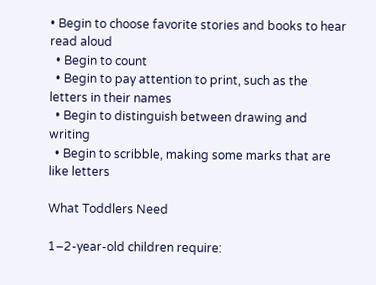• Begin to choose favorite stories and books to hear read aloud
  • Begin to count
  • Begin to pay attention to print, such as the letters in their names
  • Begin to distinguish between drawing and writing
  • Begin to scribble, making some marks that are like letters

What Toddlers Need

1–2-year-old children require: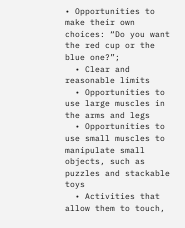• Opportunities to make their own choices: “Do you want the red cup or the blue one?”;
  • Clear and reasonable limits
  • Opportunities to use large muscles in the arms and legs
  • Opportunities to use small muscles to manipulate small objects, such as puzzles and stackable toys
  • Activities that allow them to touch,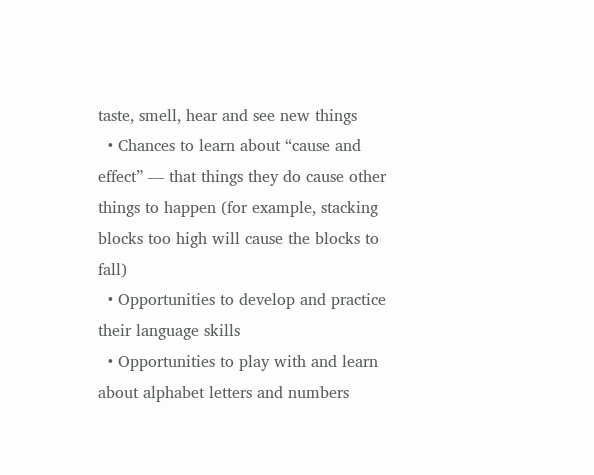taste, smell, hear and see new things
  • Chances to learn about “cause and effect” — that things they do cause other things to happen (for example, stacking blocks too high will cause the blocks to fall)
  • Opportunities to develop and practice their language skills
  • Opportunities to play with and learn about alphabet letters and numbers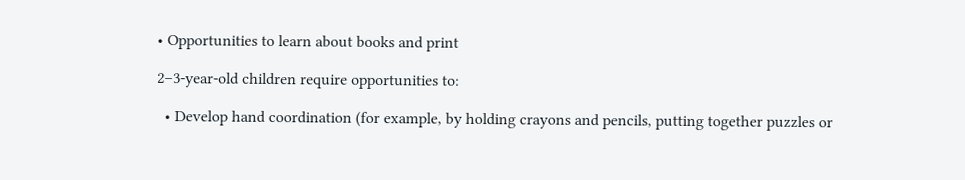• Opportunities to learn about books and print

2–3-year-old children require opportunities to:

  • Develop hand coordination (for example, by holding crayons and pencils, putting together puzzles or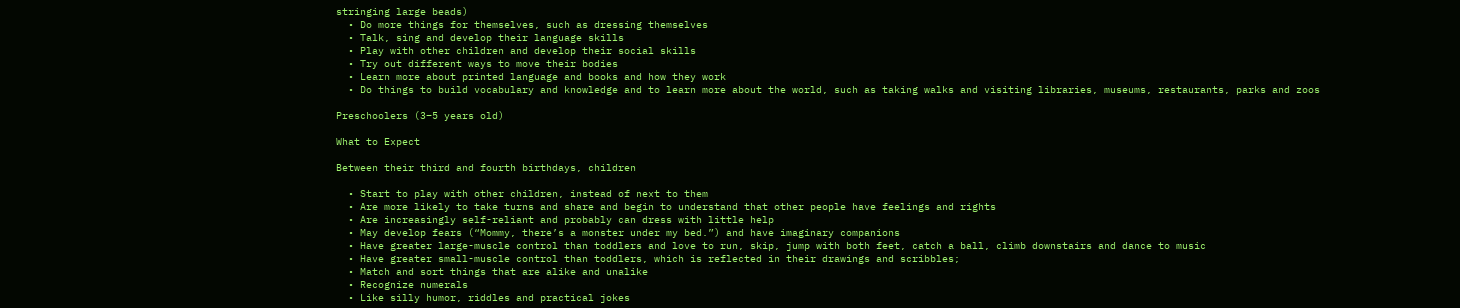stringing large beads)
  • Do more things for themselves, such as dressing themselves
  • Talk, sing and develop their language skills
  • Play with other children and develop their social skills
  • Try out different ways to move their bodies
  • Learn more about printed language and books and how they work
  • Do things to build vocabulary and knowledge and to learn more about the world, such as taking walks and visiting libraries, museums, restaurants, parks and zoos

Preschoolers (3–5 years old)

What to Expect

Between their third and fourth birthdays, children

  • Start to play with other children, instead of next to them
  • Are more likely to take turns and share and begin to understand that other people have feelings and rights
  • Are increasingly self-reliant and probably can dress with little help
  • May develop fears (“Mommy, there’s a monster under my bed.”) and have imaginary companions
  • Have greater large-muscle control than toddlers and love to run, skip, jump with both feet, catch a ball, climb downstairs and dance to music
  • Have greater small-muscle control than toddlers, which is reflected in their drawings and scribbles;
  • Match and sort things that are alike and unalike
  • Recognize numerals
  • Like silly humor, riddles and practical jokes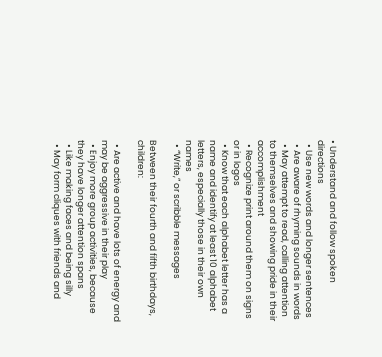• Understand and follow spoken directions
  • Use new words and longer sentences
  • Are aware of rhyming sounds in words
  • May attempt to read, calling attention to themselves and showing pride in their accomplishment
  • Recognize print around them on signs or in logos
  • Know that each alphabet letter has a name and identify at least 10 alphabet letters, especially those in their own names
  • “Write,” or scribble messages

Between their fourth and fifth birthdays, children:

  • Are active and have lots of energy and may be aggressive in their play
  • Enjoy more group activities, because they have longer attention spans
  • Like making faces and being silly
  • May form cliques with friends and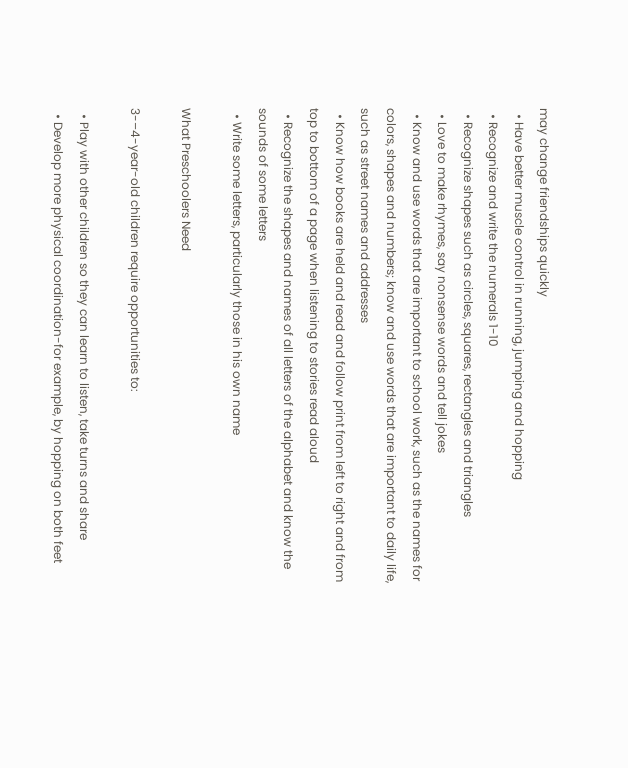may change friendships quickly
  • Have better muscle control in running, jumping and hopping
  • Recognize and write the numerals 1-10
  • Recognize shapes such as circles, squares, rectangles and triangles
  • Love to make rhymes, say nonsense words and tell jokes
  • Know and use words that are important to school work, such as the names for colors, shapes and numbers; know and use words that are important to daily life, such as street names and addresses
  • Know how books are held and read and follow print from left to right and from top to bottom of a page when listening to stories read aloud
  • Recognize the shapes and names of all letters of the alphabet and know the sounds of some letters
  • Write some letters, particularly those in his own name

What Preschoolers Need

3-–4-year-old children require opportunities to:

  • Play with other children so they can learn to listen, take turns and share
  • Develop more physical coordination-for example, by hopping on both feet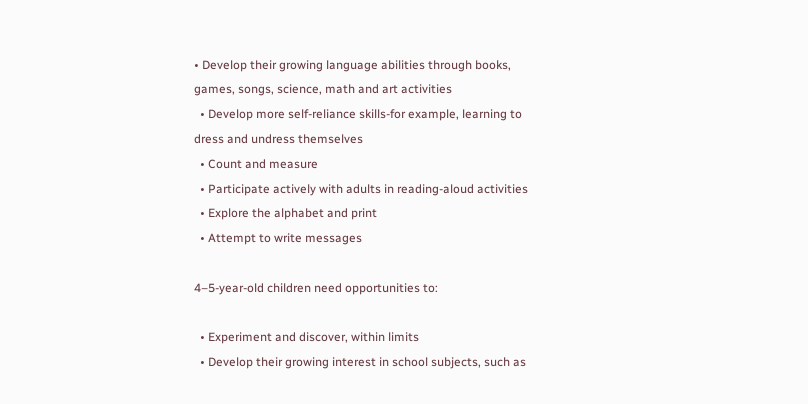• Develop their growing language abilities through books, games, songs, science, math and art activities
  • Develop more self-reliance skills-for example, learning to dress and undress themselves
  • Count and measure
  • Participate actively with adults in reading-aloud activities
  • Explore the alphabet and print
  • Attempt to write messages

4–5-year-old children need opportunities to:

  • Experiment and discover, within limits
  • Develop their growing interest in school subjects, such as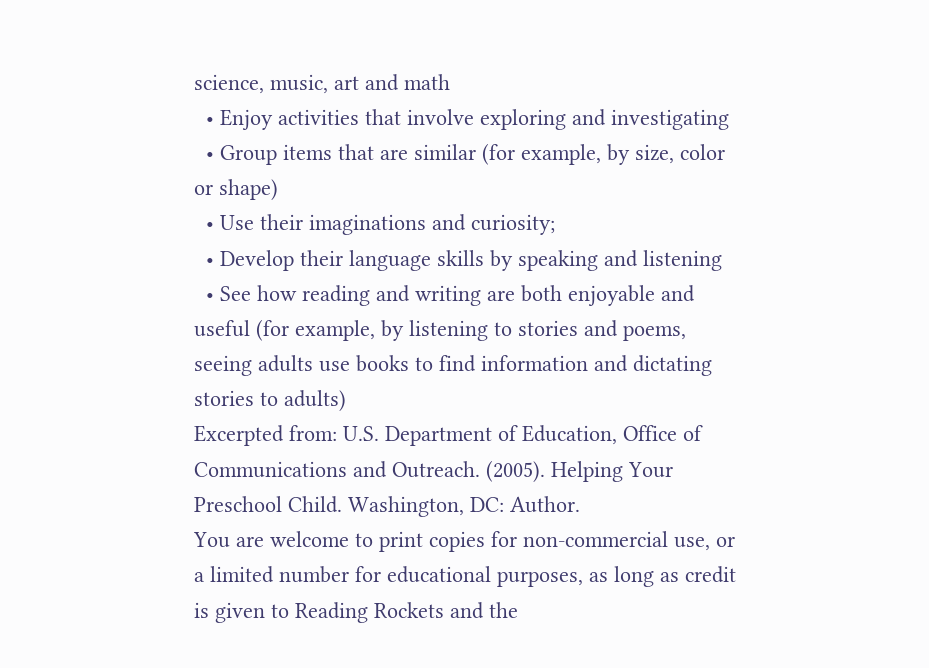science, music, art and math
  • Enjoy activities that involve exploring and investigating
  • Group items that are similar (for example, by size, color or shape)
  • Use their imaginations and curiosity;
  • Develop their language skills by speaking and listening
  • See how reading and writing are both enjoyable and useful (for example, by listening to stories and poems, seeing adults use books to find information and dictating stories to adults)
Excerpted from: U.S. Department of Education, Office of Communications and Outreach. (2005). Helping Your Preschool Child. Washington, DC: Author.
You are welcome to print copies for non-commercial use, or a limited number for educational purposes, as long as credit is given to Reading Rockets and the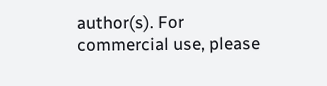author(s). For commercial use, please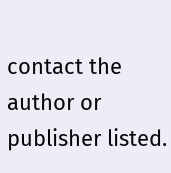contact the author or publisher listed.